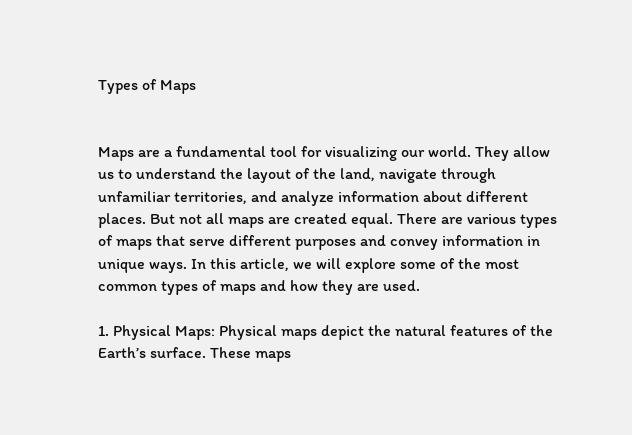Types of Maps


Maps are a fundamental tool for visualizing our world. They allow us to understand the layout of the land, navigate through unfamiliar territories, and analyze information about different places. But not all maps are created equal. There are various types of maps that serve different purposes and convey information in unique ways. In this article, we will explore some of the most common types of maps and how they are used.

1. Physical Maps: Physical maps depict the natural features of the Earth’s surface. These maps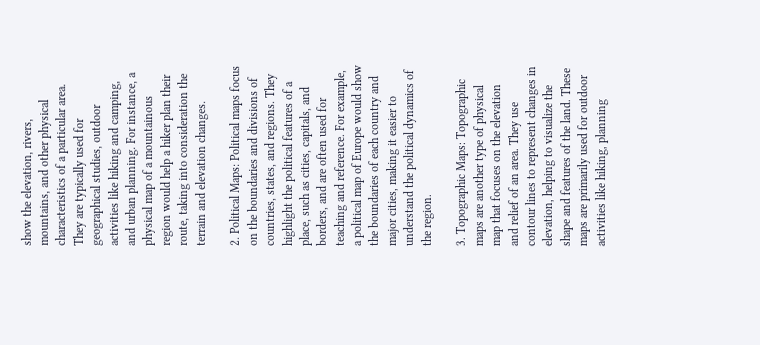show the elevation, rivers, mountains, and other physical characteristics of a particular area. They are typically used for geographical studies, outdoor activities like hiking and camping, and urban planning. For instance, a physical map of a mountainous region would help a hiker plan their route, taking into consideration the terrain and elevation changes.

2. Political Maps: Political maps focus on the boundaries and divisions of countries, states, and regions. They highlight the political features of a place, such as cities, capitals, and borders, and are often used for teaching and reference. For example, a political map of Europe would show the boundaries of each country and major cities, making it easier to understand the political dynamics of the region.

3. Topographic Maps: Topographic maps are another type of physical map that focuses on the elevation and relief of an area. They use contour lines to represent changes in elevation, helping to visualize the shape and features of the land. These maps are primarily used for outdoor activities like hiking, planning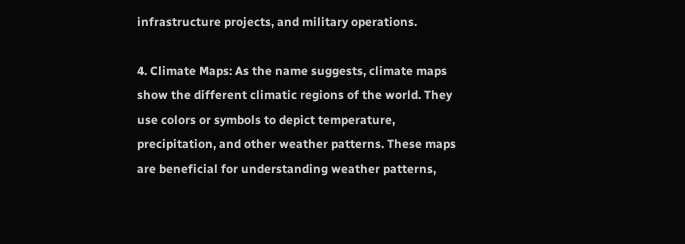infrastructure projects, and military operations.

4. Climate Maps: As the name suggests, climate maps show the different climatic regions of the world. They use colors or symbols to depict temperature, precipitation, and other weather patterns. These maps are beneficial for understanding weather patterns,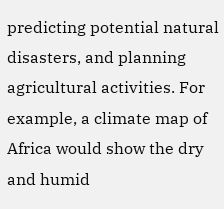predicting potential natural disasters, and planning agricultural activities. For example, a climate map of Africa would show the dry and humid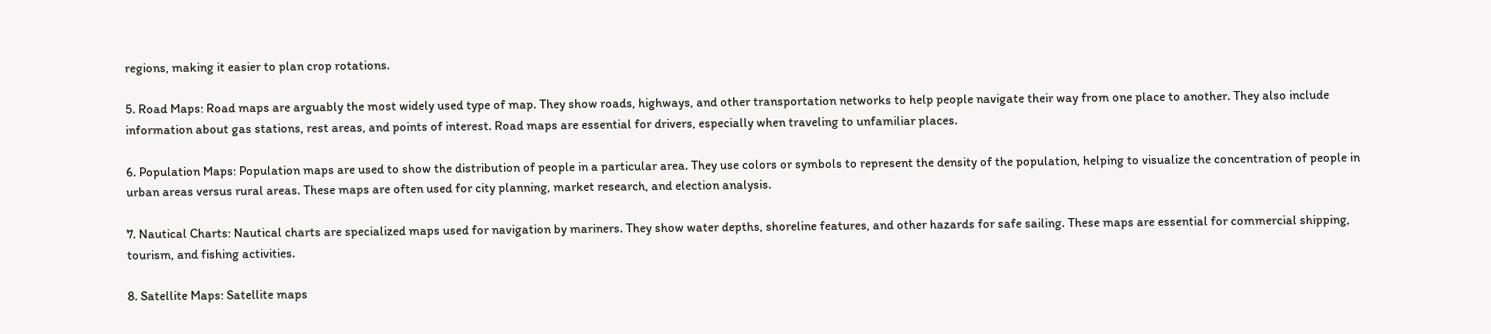regions, making it easier to plan crop rotations.

5. Road Maps: Road maps are arguably the most widely used type of map. They show roads, highways, and other transportation networks to help people navigate their way from one place to another. They also include information about gas stations, rest areas, and points of interest. Road maps are essential for drivers, especially when traveling to unfamiliar places.

6. Population Maps: Population maps are used to show the distribution of people in a particular area. They use colors or symbols to represent the density of the population, helping to visualize the concentration of people in urban areas versus rural areas. These maps are often used for city planning, market research, and election analysis.

7. Nautical Charts: Nautical charts are specialized maps used for navigation by mariners. They show water depths, shoreline features, and other hazards for safe sailing. These maps are essential for commercial shipping, tourism, and fishing activities.

8. Satellite Maps: Satellite maps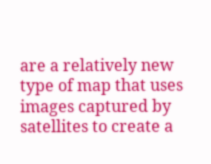are a relatively new type of map that uses images captured by satellites to create a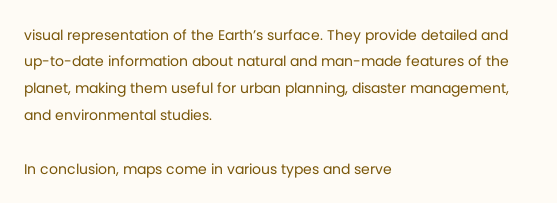visual representation of the Earth’s surface. They provide detailed and up-to-date information about natural and man-made features of the planet, making them useful for urban planning, disaster management, and environmental studies.

In conclusion, maps come in various types and serve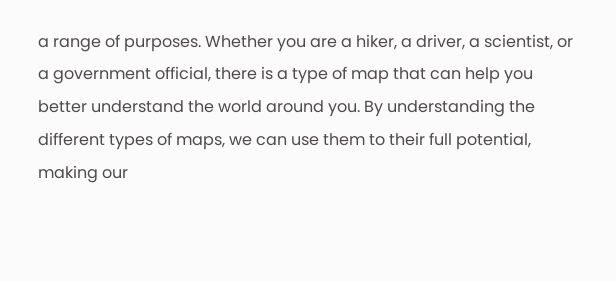a range of purposes. Whether you are a hiker, a driver, a scientist, or a government official, there is a type of map that can help you better understand the world around you. By understanding the different types of maps, we can use them to their full potential, making our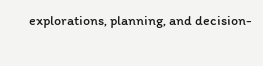explorations, planning, and decision-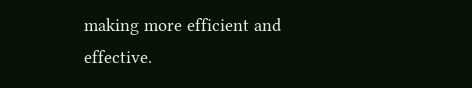making more efficient and effective.